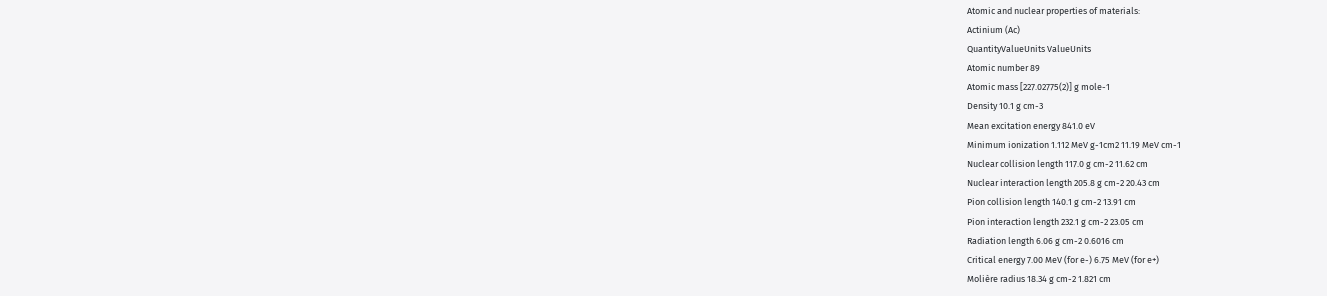Atomic and nuclear properties of materials:
Actinium (Ac)
QuantityValueUnits ValueUnits
Atomic number 89
Atomic mass [227.02775(2)] g mole-1
Density 10.1 g cm-3
Mean excitation energy 841.0 eV
Minimum ionization 1.112 MeV g-1cm2 11.19 MeV cm-1
Nuclear collision length 117.0 g cm-2 11.62 cm
Nuclear interaction length 205.8 g cm-2 20.43 cm
Pion collision length 140.1 g cm-2 13.91 cm
Pion interaction length 232.1 g cm-2 23.05 cm
Radiation length 6.06 g cm-2 0.6016 cm
Critical energy 7.00 MeV (for e-) 6.75 MeV (for e+)
Molière radius 18.34 g cm-2 1.821 cm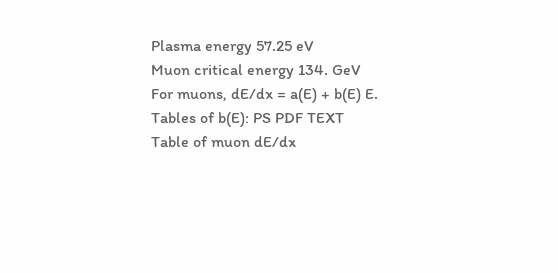Plasma energy 57.25 eV
Muon critical energy 134. GeV
For muons, dE/dx = a(E) + b(E) E. Tables of b(E): PS PDF TEXT
Table of muon dE/dx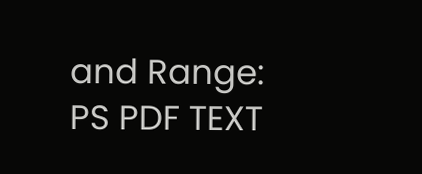and Range: PS PDF TEXT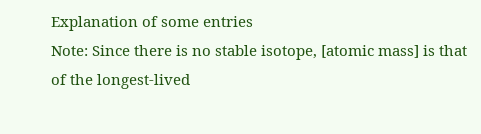Explanation of some entries
Note: Since there is no stable isotope, [atomic mass] is that of the longest-lived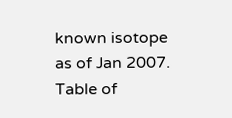known isotope as of Jan 2007.
Table of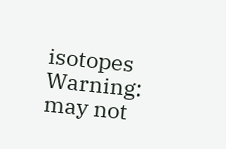isotopes Warning: may not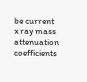be current
x ray mass attenuation coefficients